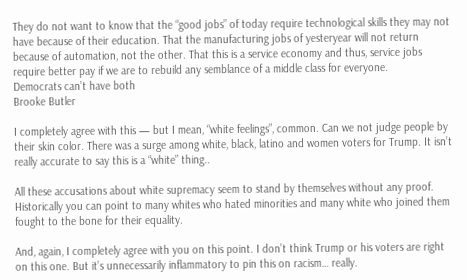They do not want to know that the “good jobs” of today require technological skills they may not have because of their education. That the manufacturing jobs of yesteryear will not return because of automation, not the other. That this is a service economy and thus, service jobs require better pay if we are to rebuild any semblance of a middle class for everyone.
Democrats can’t have both
Brooke Butler

I completely agree with this — but I mean, “white feelings”, common. Can we not judge people by their skin color. There was a surge among white, black, latino and women voters for Trump. It isn’t really accurate to say this is a “white” thing..

All these accusations about white supremacy seem to stand by themselves without any proof. Historically you can point to many whites who hated minorities and many white who joined them fought to the bone for their equality.

And, again, I completely agree with you on this point. I don’t think Trump or his voters are right on this one. But it’s unnecessarily inflammatory to pin this on racism… really.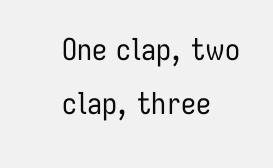One clap, two clap, three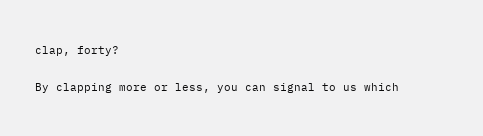clap, forty?

By clapping more or less, you can signal to us which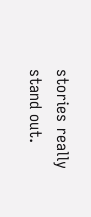stories really stand out.